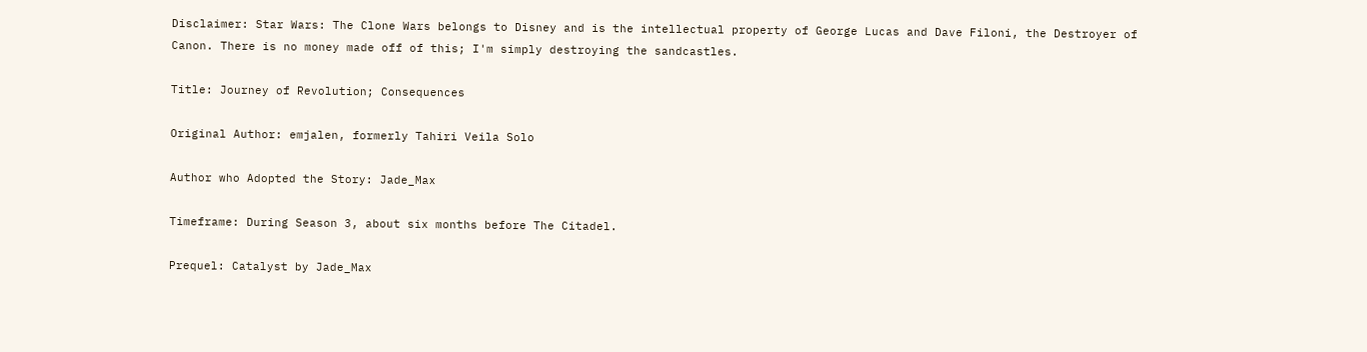Disclaimer: Star Wars: The Clone Wars belongs to Disney and is the intellectual property of George Lucas and Dave Filoni, the Destroyer of Canon. There is no money made off of this; I'm simply destroying the sandcastles.

Title: Journey of Revolution; Consequences

Original Author: emjalen, formerly Tahiri Veila Solo

Author who Adopted the Story: Jade_Max

Timeframe: During Season 3, about six months before The Citadel.

Prequel: Catalyst by Jade_Max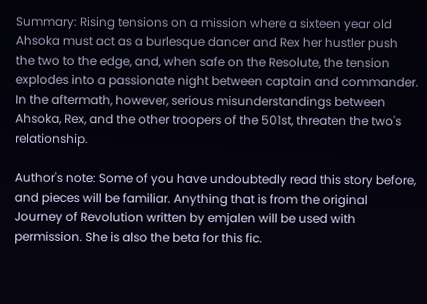Summary: Rising tensions on a mission where a sixteen year old Ahsoka must act as a burlesque dancer and Rex her hustler push the two to the edge, and, when safe on the Resolute, the tension explodes into a passionate night between captain and commander. In the aftermath, however, serious misunderstandings between Ahsoka, Rex, and the other troopers of the 501st, threaten the two's relationship.

Author's note: Some of you have undoubtedly read this story before, and pieces will be familiar. Anything that is from the original Journey of Revolution written by emjalen will be used with permission. She is also the beta for this fic.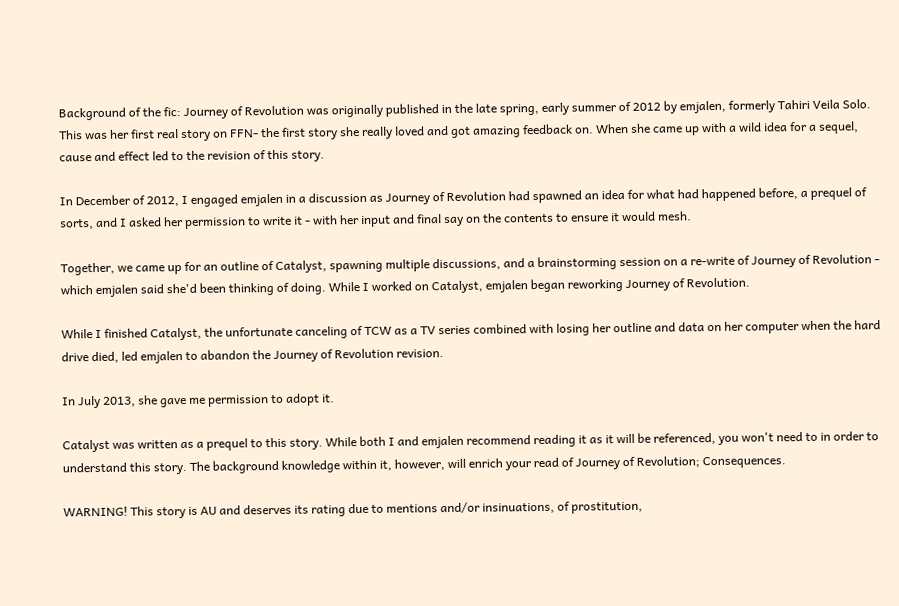Background of the fic: Journey of Revolution was originally published in the late spring, early summer of 2012 by emjalen, formerly Tahiri Veila Solo. This was her first real story on FFN- the first story she really loved and got amazing feedback on. When she came up with a wild idea for a sequel, cause and effect led to the revision of this story.

In December of 2012, I engaged emjalen in a discussion as Journey of Revolution had spawned an idea for what had happened before, a prequel of sorts, and I asked her permission to write it - with her input and final say on the contents to ensure it would mesh.

Together, we came up for an outline of Catalyst, spawning multiple discussions, and a brainstorming session on a re-write of Journey of Revolution - which emjalen said she'd been thinking of doing. While I worked on Catalyst, emjalen began reworking Journey of Revolution.

While I finished Catalyst, the unfortunate canceling of TCW as a TV series combined with losing her outline and data on her computer when the hard drive died, led emjalen to abandon the Journey of Revolution revision.

In July 2013, she gave me permission to adopt it.

Catalyst was written as a prequel to this story. While both I and emjalen recommend reading it as it will be referenced, you won't need to in order to understand this story. The background knowledge within it, however, will enrich your read of Journey of Revolution; Consequences.

WARNING! This story is AU and deserves its rating due to mentions and/or insinuations, of prostitution,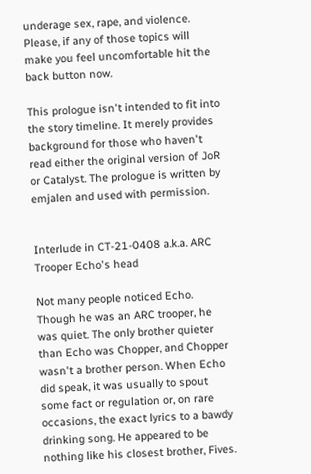underage sex, rape, and violence. Please, if any of those topics will make you feel uncomfortable hit the back button now.

This prologue isn't intended to fit into the story timeline. It merely provides background for those who haven't read either the original version of JoR or Catalyst. The prologue is written by emjalen and used with permission.


Interlude in CT-21-0408 a.k.a. ARC Trooper Echo's head

Not many people noticed Echo. Though he was an ARC trooper, he was quiet. The only brother quieter than Echo was Chopper, and Chopper wasn't a brother person. When Echo did speak, it was usually to spout some fact or regulation or, on rare occasions, the exact lyrics to a bawdy drinking song. He appeared to be nothing like his closest brother, Fives.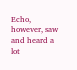Echo, however, saw and heard a lot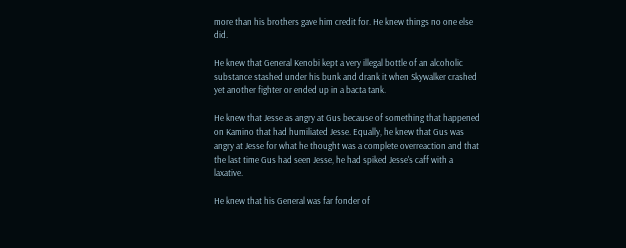more than his brothers gave him credit for. He knew things no one else did.

He knew that General Kenobi kept a very illegal bottle of an alcoholic substance stashed under his bunk and drank it when Skywalker crashed yet another fighter or ended up in a bacta tank.

He knew that Jesse as angry at Gus because of something that happened on Kamino that had humiliated Jesse. Equally, he knew that Gus was angry at Jesse for what he thought was a complete overreaction and that the last time Gus had seen Jesse, he had spiked Jesse's caff with a laxative.

He knew that his General was far fonder of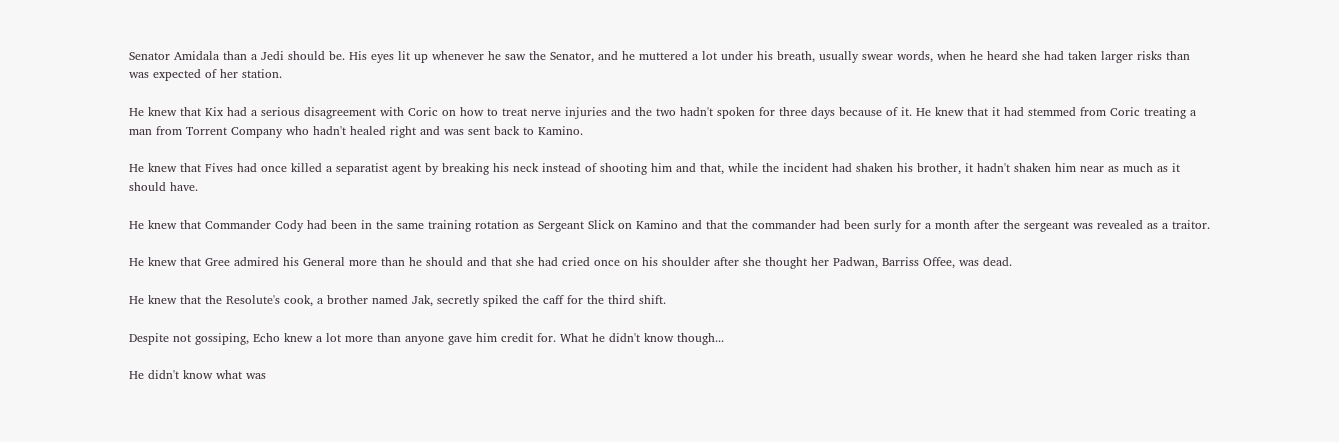Senator Amidala than a Jedi should be. His eyes lit up whenever he saw the Senator, and he muttered a lot under his breath, usually swear words, when he heard she had taken larger risks than was expected of her station.

He knew that Kix had a serious disagreement with Coric on how to treat nerve injuries and the two hadn't spoken for three days because of it. He knew that it had stemmed from Coric treating a man from Torrent Company who hadn't healed right and was sent back to Kamino.

He knew that Fives had once killed a separatist agent by breaking his neck instead of shooting him and that, while the incident had shaken his brother, it hadn't shaken him near as much as it should have.

He knew that Commander Cody had been in the same training rotation as Sergeant Slick on Kamino and that the commander had been surly for a month after the sergeant was revealed as a traitor.

He knew that Gree admired his General more than he should and that she had cried once on his shoulder after she thought her Padwan, Barriss Offee, was dead.

He knew that the Resolute's cook, a brother named Jak, secretly spiked the caff for the third shift.

Despite not gossiping, Echo knew a lot more than anyone gave him credit for. What he didn't know though...

He didn't know what was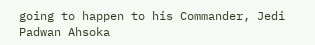going to happen to his Commander, Jedi Padwan Ahsoka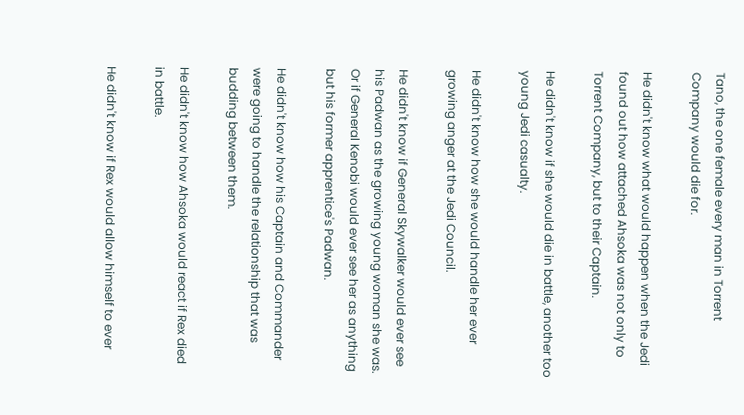Tano, the one female every man in Torrent Company would die for.

He didn't know what would happen when the Jedi found out how attached Ahsoka was not only to Torrent Company, but to their Captain.

He didn't know if she would die in battle, another too young Jedi casualty.

He didn't know how she would handle her ever growing anger at the Jedi Council.

He didn't know if General Skywalker would ever see his Padwan as the growing young woman she was. Or if General Kenobi would ever see her as anything but his former apprentice's Padwan.

He didn't know how his Captain and Commander were going to handle the relationship that was budding between them.

He didn't know how Ahsoka would react if Rex died in battle.

He didn't know if Rex would allow himself to ever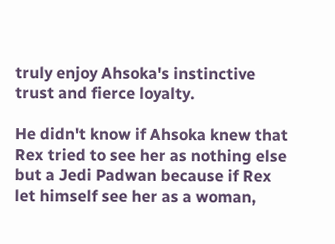truly enjoy Ahsoka's instinctive trust and fierce loyalty.

He didn't know if Ahsoka knew that Rex tried to see her as nothing else but a Jedi Padwan because if Rex let himself see her as a woman,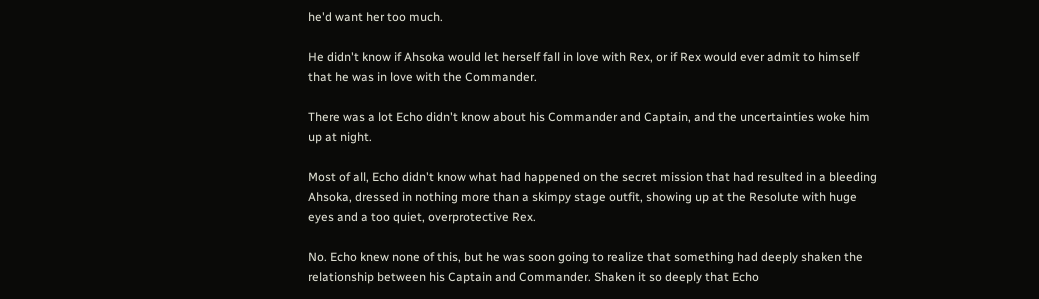he'd want her too much.

He didn't know if Ahsoka would let herself fall in love with Rex, or if Rex would ever admit to himself that he was in love with the Commander.

There was a lot Echo didn't know about his Commander and Captain, and the uncertainties woke him up at night.

Most of all, Echo didn't know what had happened on the secret mission that had resulted in a bleeding Ahsoka, dressed in nothing more than a skimpy stage outfit, showing up at the Resolute with huge eyes and a too quiet, overprotective Rex.

No. Echo knew none of this, but he was soon going to realize that something had deeply shaken the relationship between his Captain and Commander. Shaken it so deeply that Echo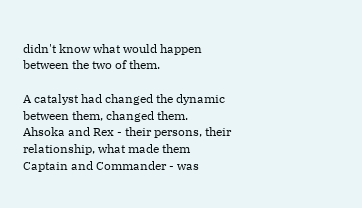didn't know what would happen between the two of them.

A catalyst had changed the dynamic between them, changed them. Ahsoka and Rex - their persons, their relationship, what made them Captain and Commander - was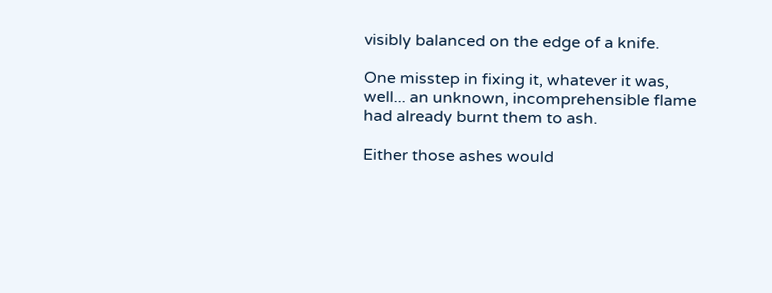visibly balanced on the edge of a knife.

One misstep in fixing it, whatever it was, well... an unknown, incomprehensible flame had already burnt them to ash.

Either those ashes would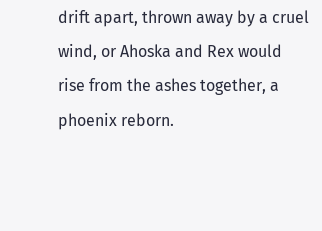drift apart, thrown away by a cruel wind, or Ahoska and Rex would rise from the ashes together, a phoenix reborn.